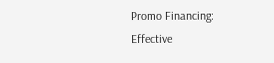Promo Financing: Effective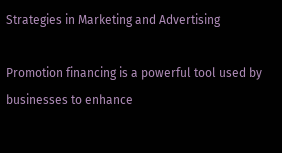Strategies in Marketing and Advertising

Promotion financing is a powerful tool used by businesses to enhance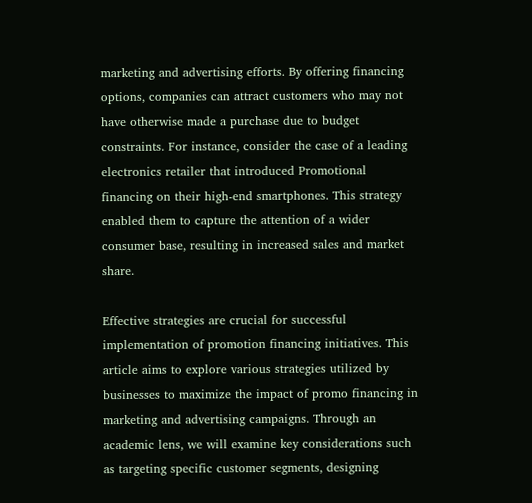marketing and advertising efforts. By offering financing options, companies can attract customers who may not have otherwise made a purchase due to budget constraints. For instance, consider the case of a leading electronics retailer that introduced Promotional financing on their high-end smartphones. This strategy enabled them to capture the attention of a wider consumer base, resulting in increased sales and market share.

Effective strategies are crucial for successful implementation of promotion financing initiatives. This article aims to explore various strategies utilized by businesses to maximize the impact of promo financing in marketing and advertising campaigns. Through an academic lens, we will examine key considerations such as targeting specific customer segments, designing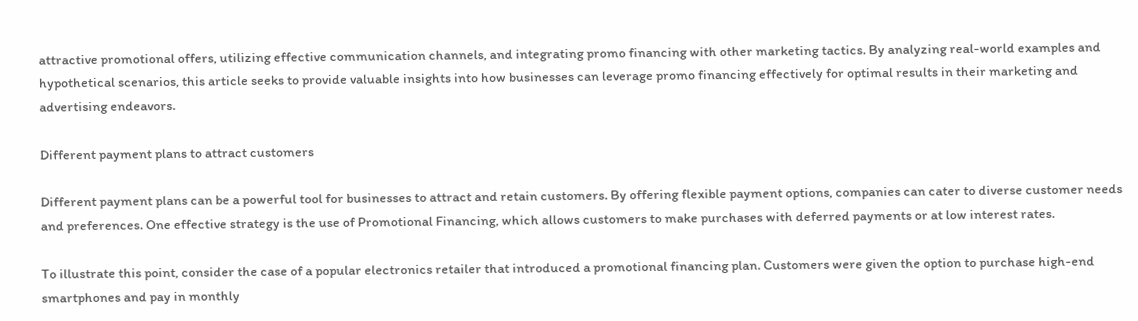attractive promotional offers, utilizing effective communication channels, and integrating promo financing with other marketing tactics. By analyzing real-world examples and hypothetical scenarios, this article seeks to provide valuable insights into how businesses can leverage promo financing effectively for optimal results in their marketing and advertising endeavors.

Different payment plans to attract customers

Different payment plans can be a powerful tool for businesses to attract and retain customers. By offering flexible payment options, companies can cater to diverse customer needs and preferences. One effective strategy is the use of Promotional Financing, which allows customers to make purchases with deferred payments or at low interest rates.

To illustrate this point, consider the case of a popular electronics retailer that introduced a promotional financing plan. Customers were given the option to purchase high-end smartphones and pay in monthly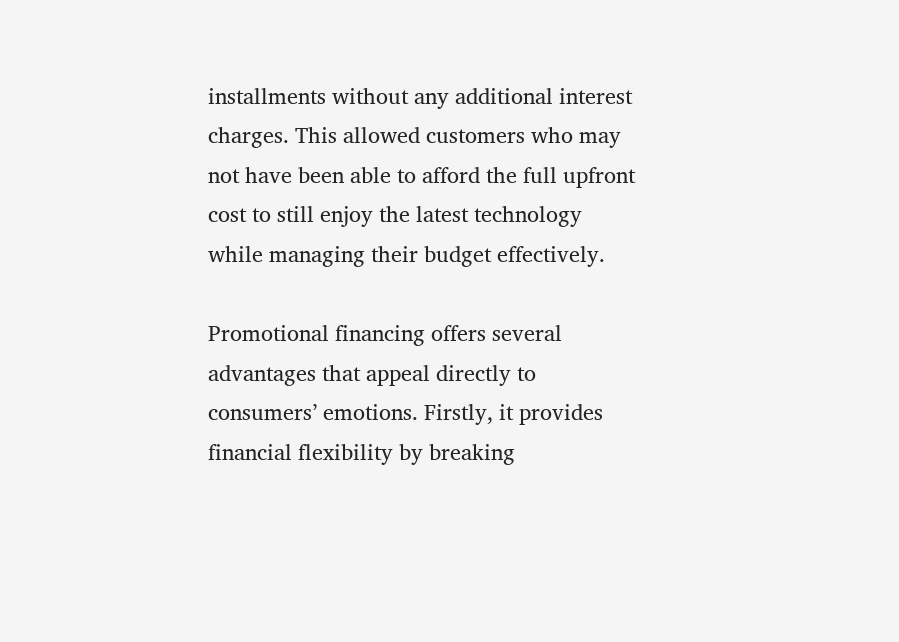installments without any additional interest charges. This allowed customers who may not have been able to afford the full upfront cost to still enjoy the latest technology while managing their budget effectively.

Promotional financing offers several advantages that appeal directly to consumers’ emotions. Firstly, it provides financial flexibility by breaking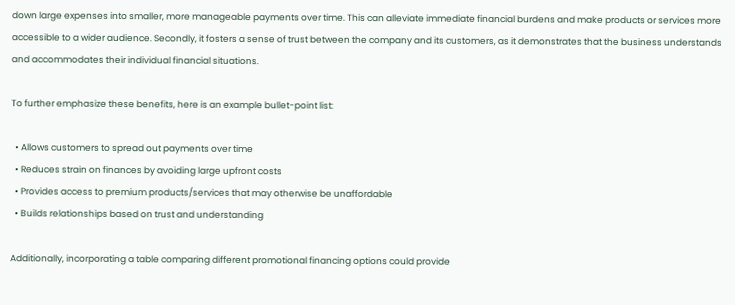down large expenses into smaller, more manageable payments over time. This can alleviate immediate financial burdens and make products or services more accessible to a wider audience. Secondly, it fosters a sense of trust between the company and its customers, as it demonstrates that the business understands and accommodates their individual financial situations.

To further emphasize these benefits, here is an example bullet-point list:

  • Allows customers to spread out payments over time
  • Reduces strain on finances by avoiding large upfront costs
  • Provides access to premium products/services that may otherwise be unaffordable
  • Builds relationships based on trust and understanding

Additionally, incorporating a table comparing different promotional financing options could provide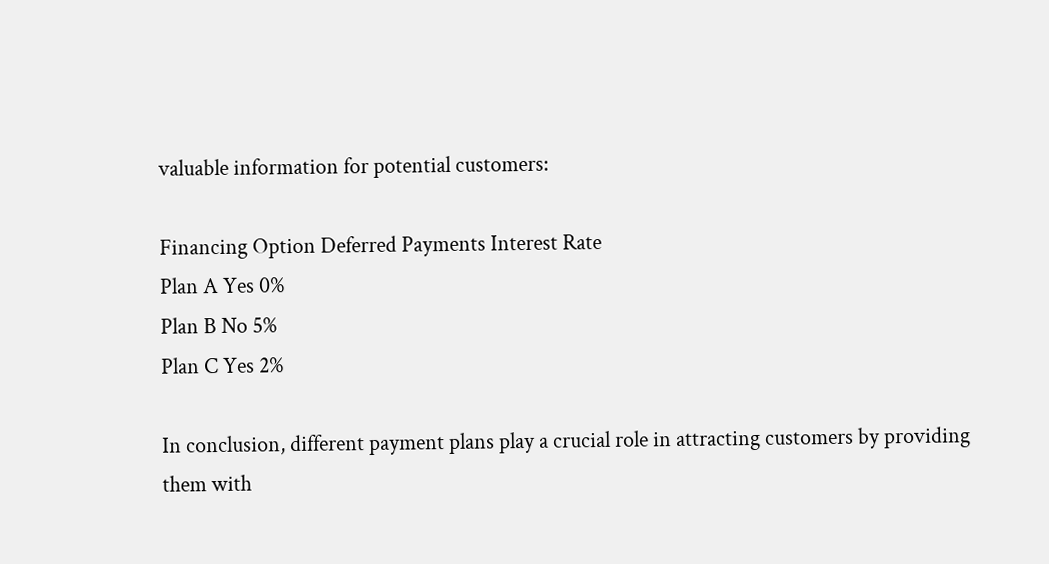valuable information for potential customers:

Financing Option Deferred Payments Interest Rate
Plan A Yes 0%
Plan B No 5%
Plan C Yes 2%

In conclusion, different payment plans play a crucial role in attracting customers by providing them with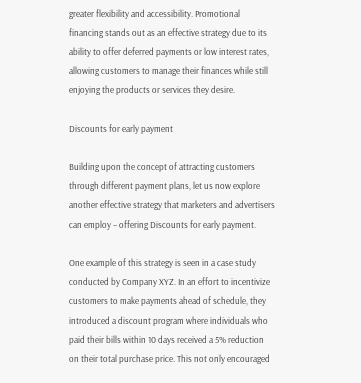greater flexibility and accessibility. Promotional financing stands out as an effective strategy due to its ability to offer deferred payments or low interest rates, allowing customers to manage their finances while still enjoying the products or services they desire.

Discounts for early payment

Building upon the concept of attracting customers through different payment plans, let us now explore another effective strategy that marketers and advertisers can employ – offering Discounts for early payment.

One example of this strategy is seen in a case study conducted by Company XYZ. In an effort to incentivize customers to make payments ahead of schedule, they introduced a discount program where individuals who paid their bills within 10 days received a 5% reduction on their total purchase price. This not only encouraged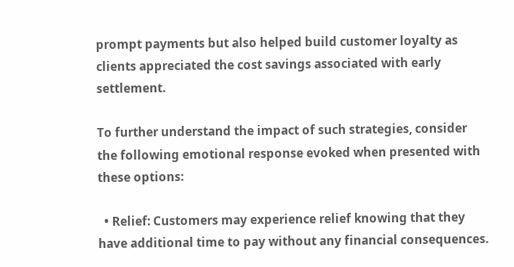prompt payments but also helped build customer loyalty as clients appreciated the cost savings associated with early settlement.

To further understand the impact of such strategies, consider the following emotional response evoked when presented with these options:

  • Relief: Customers may experience relief knowing that they have additional time to pay without any financial consequences.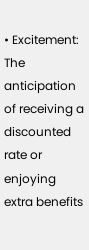• Excitement: The anticipation of receiving a discounted rate or enjoying extra benefits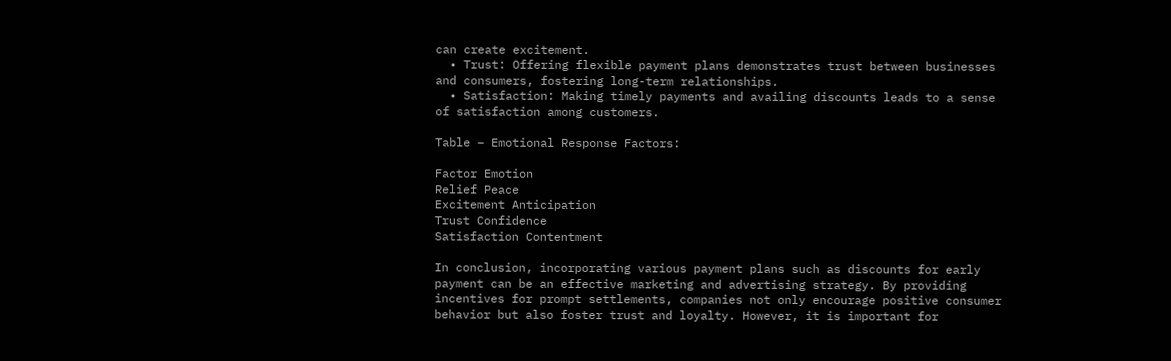can create excitement.
  • Trust: Offering flexible payment plans demonstrates trust between businesses and consumers, fostering long-term relationships.
  • Satisfaction: Making timely payments and availing discounts leads to a sense of satisfaction among customers.

Table – Emotional Response Factors:

Factor Emotion
Relief Peace
Excitement Anticipation
Trust Confidence
Satisfaction Contentment

In conclusion, incorporating various payment plans such as discounts for early payment can be an effective marketing and advertising strategy. By providing incentives for prompt settlements, companies not only encourage positive consumer behavior but also foster trust and loyalty. However, it is important for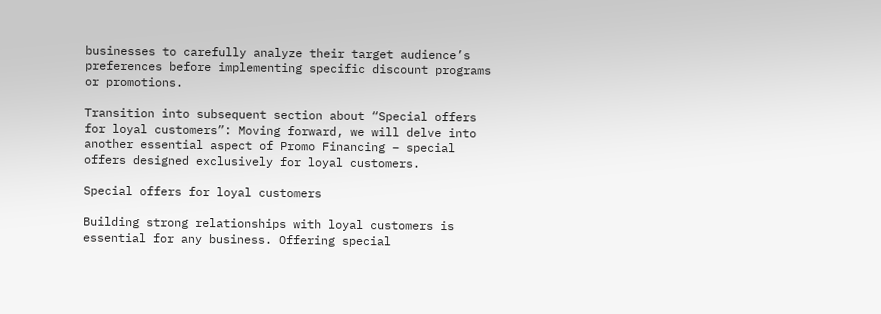businesses to carefully analyze their target audience’s preferences before implementing specific discount programs or promotions.

Transition into subsequent section about “Special offers for loyal customers”: Moving forward, we will delve into another essential aspect of Promo Financing – special offers designed exclusively for loyal customers.

Special offers for loyal customers

Building strong relationships with loyal customers is essential for any business. Offering special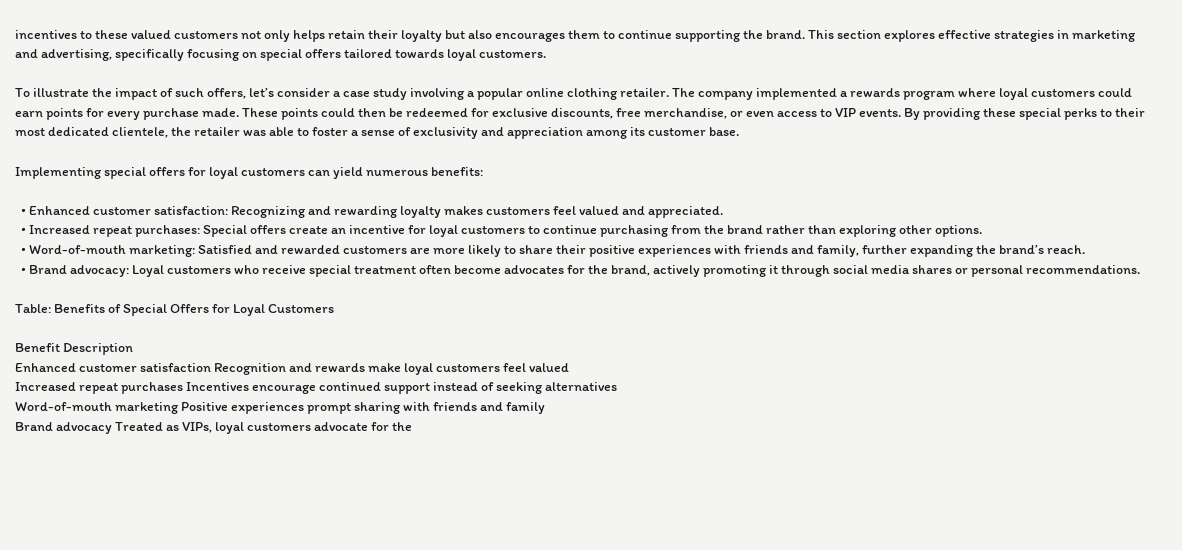incentives to these valued customers not only helps retain their loyalty but also encourages them to continue supporting the brand. This section explores effective strategies in marketing and advertising, specifically focusing on special offers tailored towards loyal customers.

To illustrate the impact of such offers, let’s consider a case study involving a popular online clothing retailer. The company implemented a rewards program where loyal customers could earn points for every purchase made. These points could then be redeemed for exclusive discounts, free merchandise, or even access to VIP events. By providing these special perks to their most dedicated clientele, the retailer was able to foster a sense of exclusivity and appreciation among its customer base.

Implementing special offers for loyal customers can yield numerous benefits:

  • Enhanced customer satisfaction: Recognizing and rewarding loyalty makes customers feel valued and appreciated.
  • Increased repeat purchases: Special offers create an incentive for loyal customers to continue purchasing from the brand rather than exploring other options.
  • Word-of-mouth marketing: Satisfied and rewarded customers are more likely to share their positive experiences with friends and family, further expanding the brand’s reach.
  • Brand advocacy: Loyal customers who receive special treatment often become advocates for the brand, actively promoting it through social media shares or personal recommendations.

Table: Benefits of Special Offers for Loyal Customers

Benefit Description
Enhanced customer satisfaction Recognition and rewards make loyal customers feel valued
Increased repeat purchases Incentives encourage continued support instead of seeking alternatives
Word-of-mouth marketing Positive experiences prompt sharing with friends and family
Brand advocacy Treated as VIPs, loyal customers advocate for the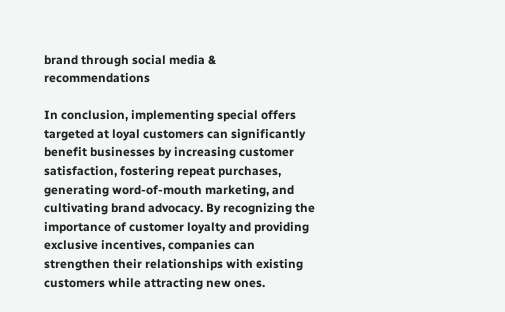brand through social media & recommendations

In conclusion, implementing special offers targeted at loyal customers can significantly benefit businesses by increasing customer satisfaction, fostering repeat purchases, generating word-of-mouth marketing, and cultivating brand advocacy. By recognizing the importance of customer loyalty and providing exclusive incentives, companies can strengthen their relationships with existing customers while attracting new ones.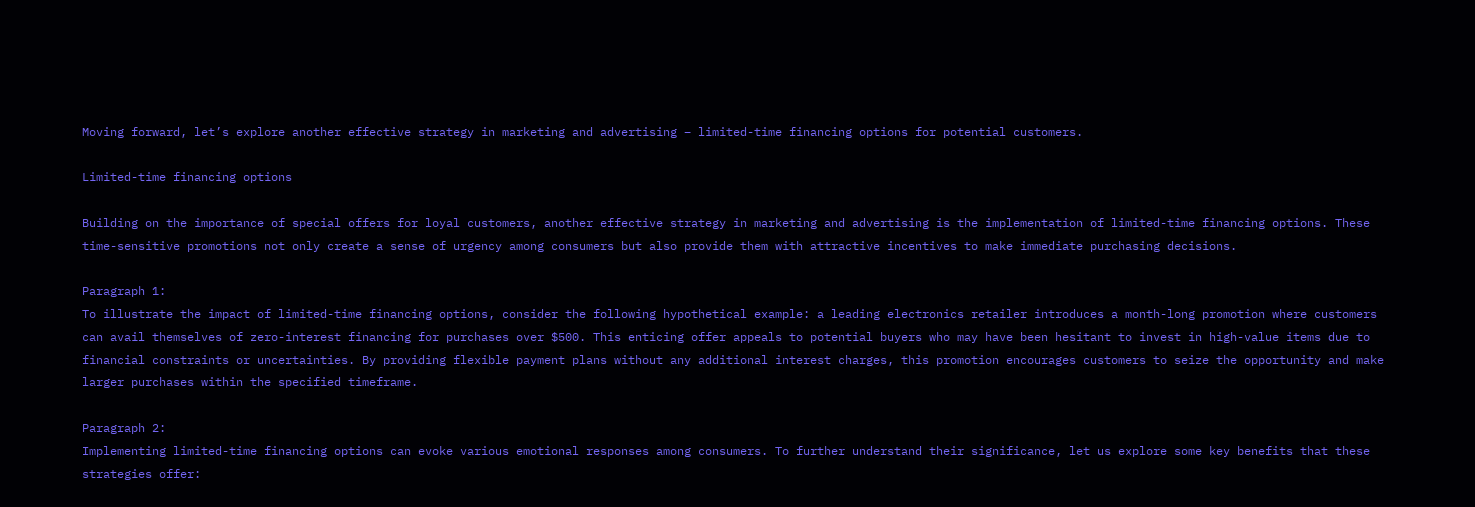Moving forward, let’s explore another effective strategy in marketing and advertising – limited-time financing options for potential customers.

Limited-time financing options

Building on the importance of special offers for loyal customers, another effective strategy in marketing and advertising is the implementation of limited-time financing options. These time-sensitive promotions not only create a sense of urgency among consumers but also provide them with attractive incentives to make immediate purchasing decisions.

Paragraph 1:
To illustrate the impact of limited-time financing options, consider the following hypothetical example: a leading electronics retailer introduces a month-long promotion where customers can avail themselves of zero-interest financing for purchases over $500. This enticing offer appeals to potential buyers who may have been hesitant to invest in high-value items due to financial constraints or uncertainties. By providing flexible payment plans without any additional interest charges, this promotion encourages customers to seize the opportunity and make larger purchases within the specified timeframe.

Paragraph 2:
Implementing limited-time financing options can evoke various emotional responses among consumers. To further understand their significance, let us explore some key benefits that these strategies offer: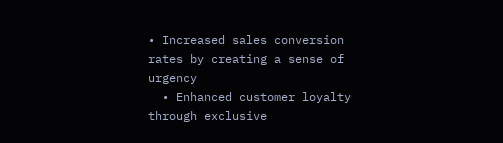• Increased sales conversion rates by creating a sense of urgency
  • Enhanced customer loyalty through exclusive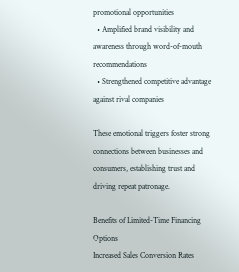promotional opportunities
  • Amplified brand visibility and awareness through word-of-mouth recommendations
  • Strengthened competitive advantage against rival companies

These emotional triggers foster strong connections between businesses and consumers, establishing trust and driving repeat patronage.

Benefits of Limited-Time Financing Options
Increased Sales Conversion Rates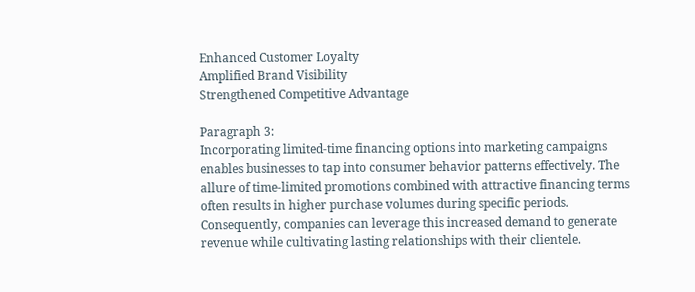Enhanced Customer Loyalty
Amplified Brand Visibility
Strengthened Competitive Advantage

Paragraph 3:
Incorporating limited-time financing options into marketing campaigns enables businesses to tap into consumer behavior patterns effectively. The allure of time-limited promotions combined with attractive financing terms often results in higher purchase volumes during specific periods. Consequently, companies can leverage this increased demand to generate revenue while cultivating lasting relationships with their clientele.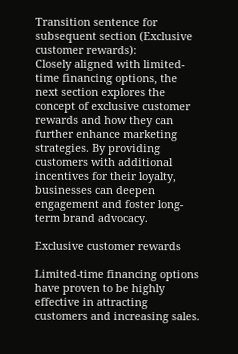Transition sentence for subsequent section (Exclusive customer rewards):
Closely aligned with limited-time financing options, the next section explores the concept of exclusive customer rewards and how they can further enhance marketing strategies. By providing customers with additional incentives for their loyalty, businesses can deepen engagement and foster long-term brand advocacy.

Exclusive customer rewards

Limited-time financing options have proven to be highly effective in attracting customers and increasing sales.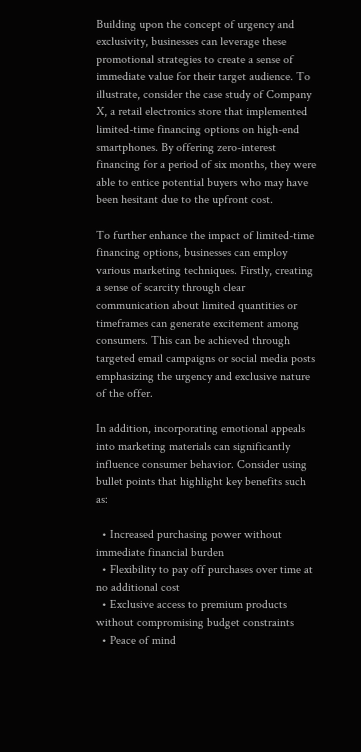Building upon the concept of urgency and exclusivity, businesses can leverage these promotional strategies to create a sense of immediate value for their target audience. To illustrate, consider the case study of Company X, a retail electronics store that implemented limited-time financing options on high-end smartphones. By offering zero-interest financing for a period of six months, they were able to entice potential buyers who may have been hesitant due to the upfront cost.

To further enhance the impact of limited-time financing options, businesses can employ various marketing techniques. Firstly, creating a sense of scarcity through clear communication about limited quantities or timeframes can generate excitement among consumers. This can be achieved through targeted email campaigns or social media posts emphasizing the urgency and exclusive nature of the offer.

In addition, incorporating emotional appeals into marketing materials can significantly influence consumer behavior. Consider using bullet points that highlight key benefits such as:

  • Increased purchasing power without immediate financial burden
  • Flexibility to pay off purchases over time at no additional cost
  • Exclusive access to premium products without compromising budget constraints
  • Peace of mind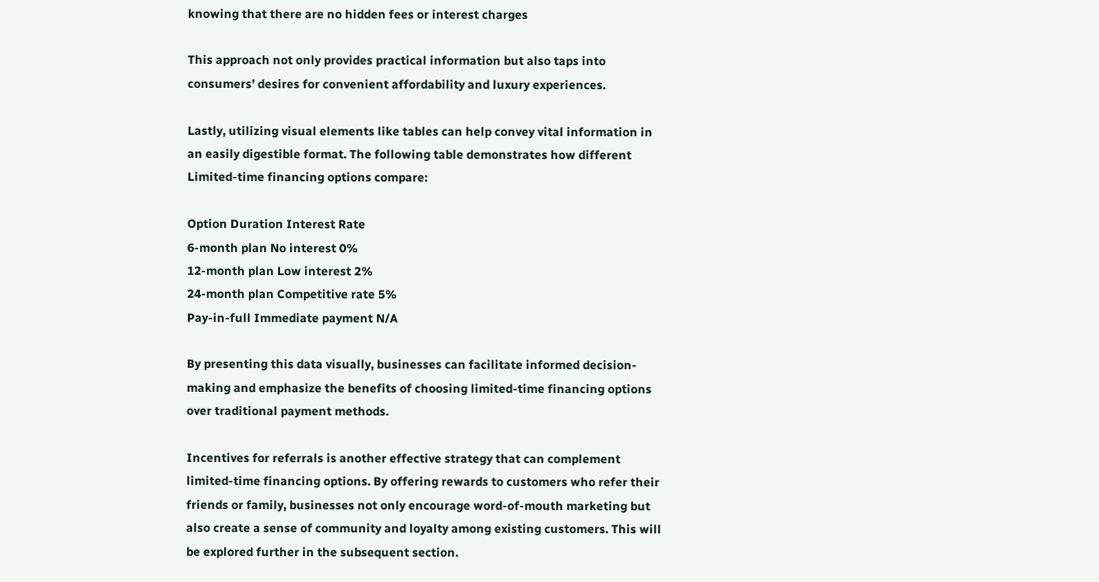knowing that there are no hidden fees or interest charges

This approach not only provides practical information but also taps into consumers’ desires for convenient affordability and luxury experiences.

Lastly, utilizing visual elements like tables can help convey vital information in an easily digestible format. The following table demonstrates how different Limited-time financing options compare:

Option Duration Interest Rate
6-month plan No interest 0%
12-month plan Low interest 2%
24-month plan Competitive rate 5%
Pay-in-full Immediate payment N/A

By presenting this data visually, businesses can facilitate informed decision-making and emphasize the benefits of choosing limited-time financing options over traditional payment methods.

Incentives for referrals is another effective strategy that can complement limited-time financing options. By offering rewards to customers who refer their friends or family, businesses not only encourage word-of-mouth marketing but also create a sense of community and loyalty among existing customers. This will be explored further in the subsequent section.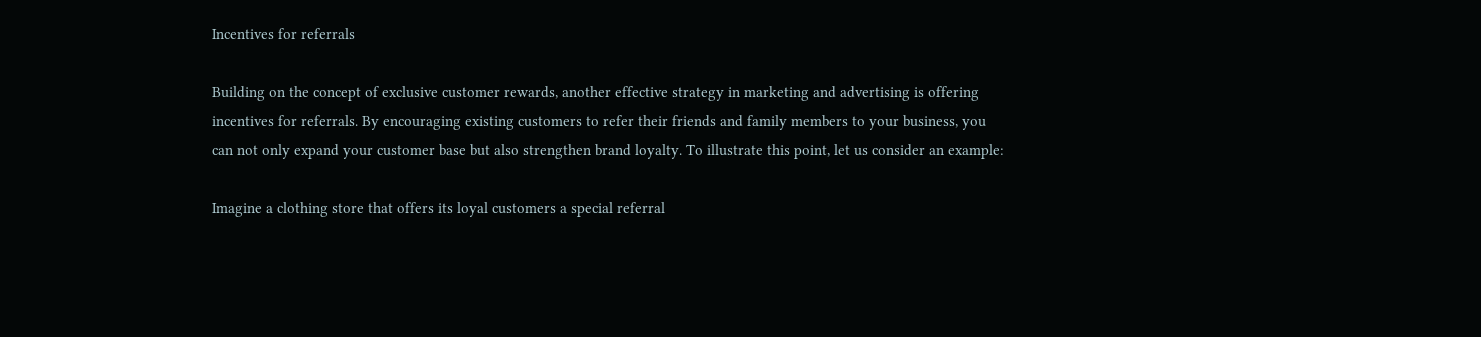Incentives for referrals

Building on the concept of exclusive customer rewards, another effective strategy in marketing and advertising is offering incentives for referrals. By encouraging existing customers to refer their friends and family members to your business, you can not only expand your customer base but also strengthen brand loyalty. To illustrate this point, let us consider an example:

Imagine a clothing store that offers its loyal customers a special referral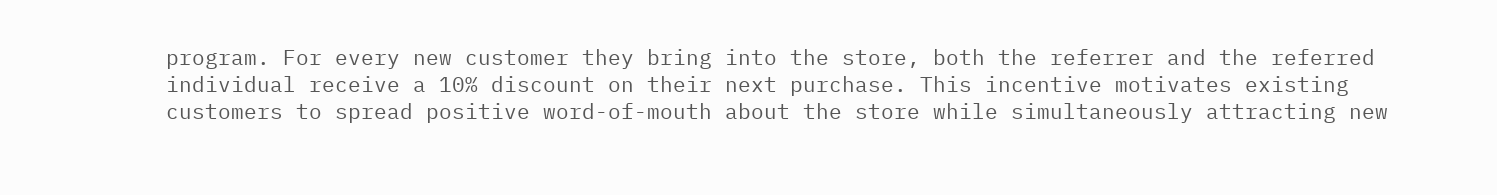program. For every new customer they bring into the store, both the referrer and the referred individual receive a 10% discount on their next purchase. This incentive motivates existing customers to spread positive word-of-mouth about the store while simultaneously attracting new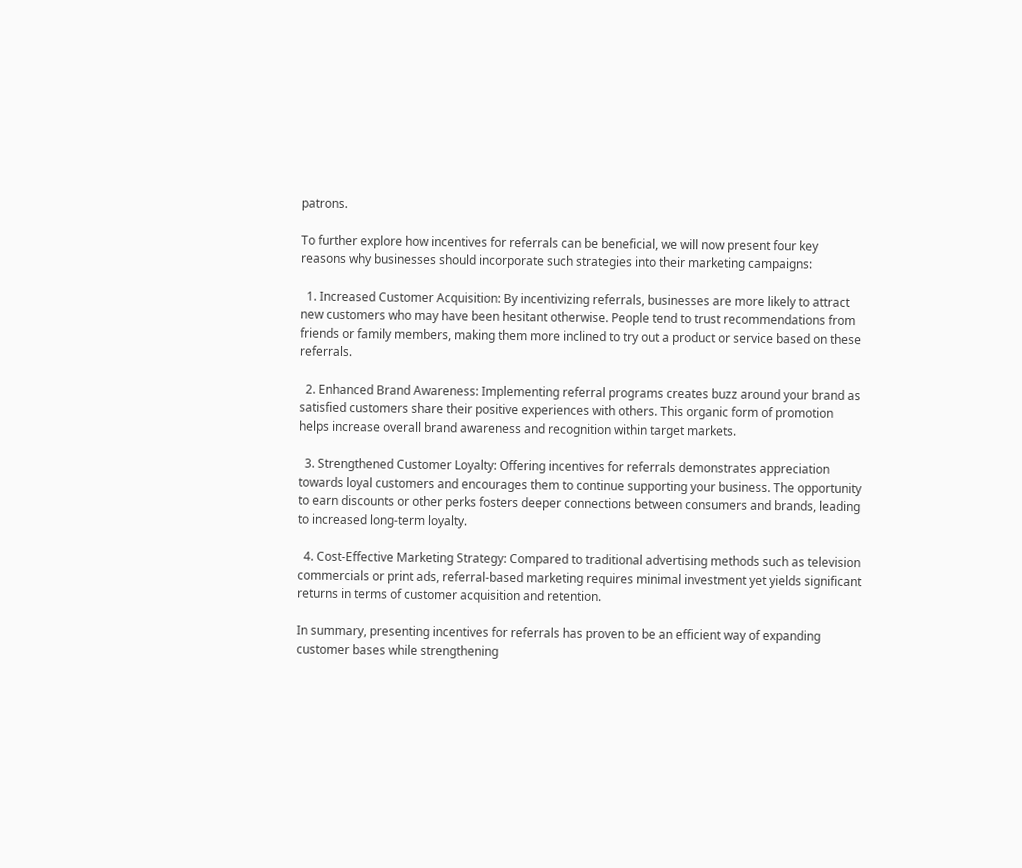patrons.

To further explore how incentives for referrals can be beneficial, we will now present four key reasons why businesses should incorporate such strategies into their marketing campaigns:

  1. Increased Customer Acquisition: By incentivizing referrals, businesses are more likely to attract new customers who may have been hesitant otherwise. People tend to trust recommendations from friends or family members, making them more inclined to try out a product or service based on these referrals.

  2. Enhanced Brand Awareness: Implementing referral programs creates buzz around your brand as satisfied customers share their positive experiences with others. This organic form of promotion helps increase overall brand awareness and recognition within target markets.

  3. Strengthened Customer Loyalty: Offering incentives for referrals demonstrates appreciation towards loyal customers and encourages them to continue supporting your business. The opportunity to earn discounts or other perks fosters deeper connections between consumers and brands, leading to increased long-term loyalty.

  4. Cost-Effective Marketing Strategy: Compared to traditional advertising methods such as television commercials or print ads, referral-based marketing requires minimal investment yet yields significant returns in terms of customer acquisition and retention.

In summary, presenting incentives for referrals has proven to be an efficient way of expanding customer bases while strengthening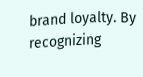brand loyalty. By recognizing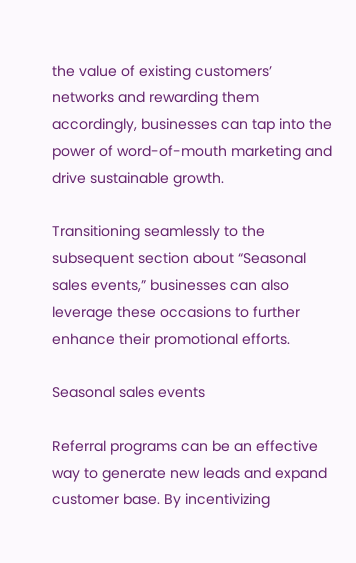the value of existing customers’ networks and rewarding them accordingly, businesses can tap into the power of word-of-mouth marketing and drive sustainable growth.

Transitioning seamlessly to the subsequent section about “Seasonal sales events,” businesses can also leverage these occasions to further enhance their promotional efforts.

Seasonal sales events

Referral programs can be an effective way to generate new leads and expand customer base. By incentivizing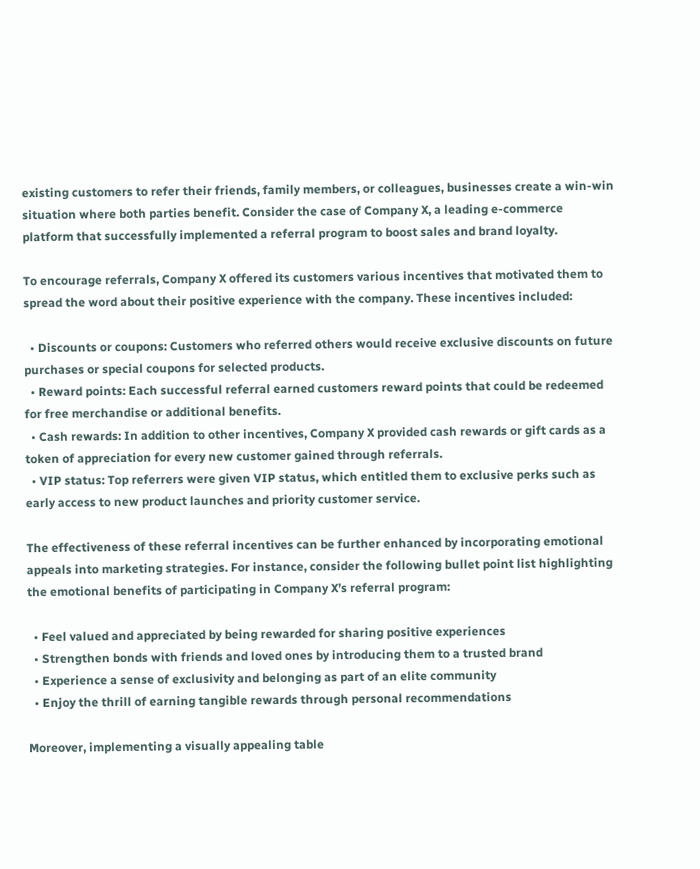existing customers to refer their friends, family members, or colleagues, businesses create a win-win situation where both parties benefit. Consider the case of Company X, a leading e-commerce platform that successfully implemented a referral program to boost sales and brand loyalty.

To encourage referrals, Company X offered its customers various incentives that motivated them to spread the word about their positive experience with the company. These incentives included:

  • Discounts or coupons: Customers who referred others would receive exclusive discounts on future purchases or special coupons for selected products.
  • Reward points: Each successful referral earned customers reward points that could be redeemed for free merchandise or additional benefits.
  • Cash rewards: In addition to other incentives, Company X provided cash rewards or gift cards as a token of appreciation for every new customer gained through referrals.
  • VIP status: Top referrers were given VIP status, which entitled them to exclusive perks such as early access to new product launches and priority customer service.

The effectiveness of these referral incentives can be further enhanced by incorporating emotional appeals into marketing strategies. For instance, consider the following bullet point list highlighting the emotional benefits of participating in Company X’s referral program:

  • Feel valued and appreciated by being rewarded for sharing positive experiences
  • Strengthen bonds with friends and loved ones by introducing them to a trusted brand
  • Experience a sense of exclusivity and belonging as part of an elite community
  • Enjoy the thrill of earning tangible rewards through personal recommendations

Moreover, implementing a visually appealing table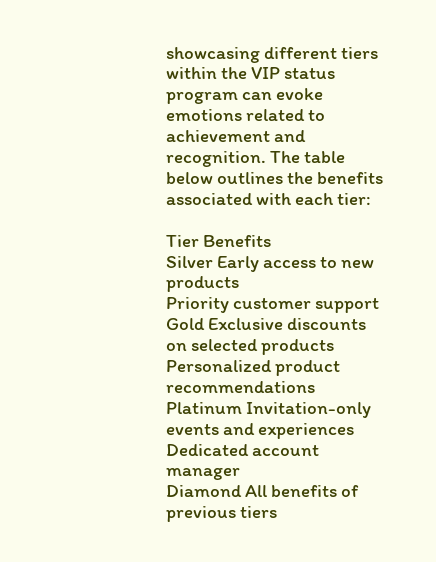showcasing different tiers within the VIP status program can evoke emotions related to achievement and recognition. The table below outlines the benefits associated with each tier:

Tier Benefits
Silver Early access to new products
Priority customer support
Gold Exclusive discounts on selected products
Personalized product recommendations
Platinum Invitation-only events and experiences
Dedicated account manager
Diamond All benefits of previous tiers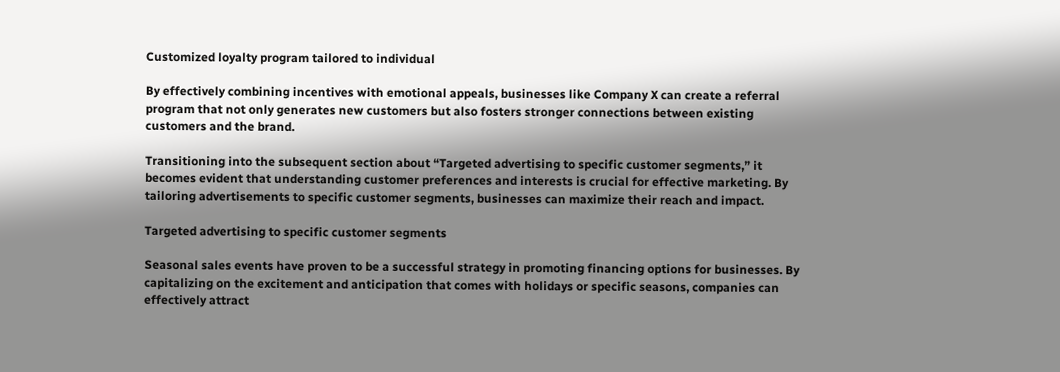Customized loyalty program tailored to individual

By effectively combining incentives with emotional appeals, businesses like Company X can create a referral program that not only generates new customers but also fosters stronger connections between existing customers and the brand.

Transitioning into the subsequent section about “Targeted advertising to specific customer segments,” it becomes evident that understanding customer preferences and interests is crucial for effective marketing. By tailoring advertisements to specific customer segments, businesses can maximize their reach and impact.

Targeted advertising to specific customer segments

Seasonal sales events have proven to be a successful strategy in promoting financing options for businesses. By capitalizing on the excitement and anticipation that comes with holidays or specific seasons, companies can effectively attract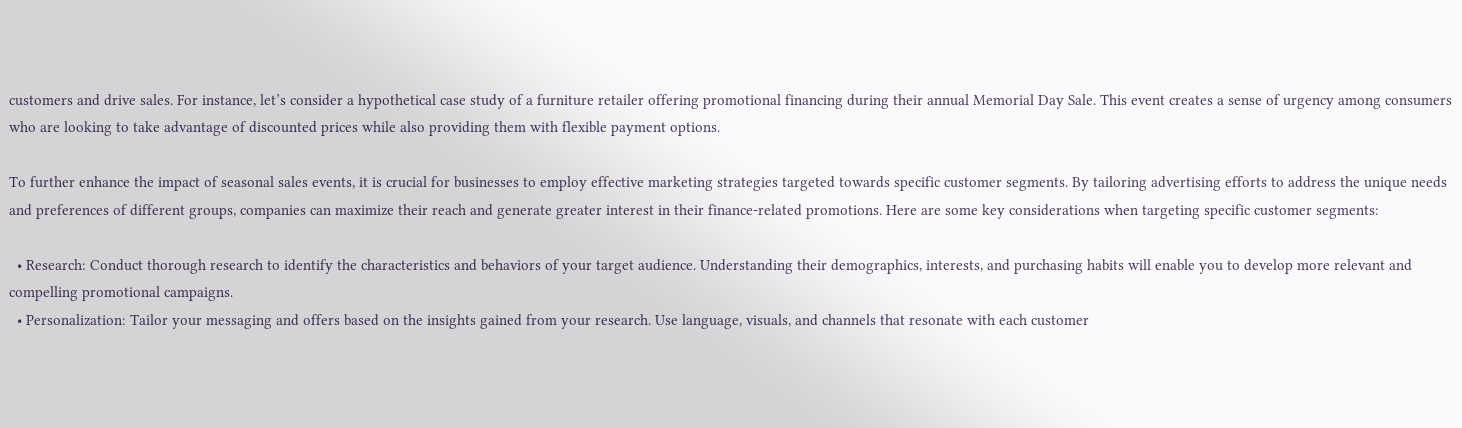customers and drive sales. For instance, let’s consider a hypothetical case study of a furniture retailer offering promotional financing during their annual Memorial Day Sale. This event creates a sense of urgency among consumers who are looking to take advantage of discounted prices while also providing them with flexible payment options.

To further enhance the impact of seasonal sales events, it is crucial for businesses to employ effective marketing strategies targeted towards specific customer segments. By tailoring advertising efforts to address the unique needs and preferences of different groups, companies can maximize their reach and generate greater interest in their finance-related promotions. Here are some key considerations when targeting specific customer segments:

  • Research: Conduct thorough research to identify the characteristics and behaviors of your target audience. Understanding their demographics, interests, and purchasing habits will enable you to develop more relevant and compelling promotional campaigns.
  • Personalization: Tailor your messaging and offers based on the insights gained from your research. Use language, visuals, and channels that resonate with each customer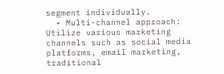segment individually.
  • Multi-channel approach: Utilize various marketing channels such as social media platforms, email marketing, traditional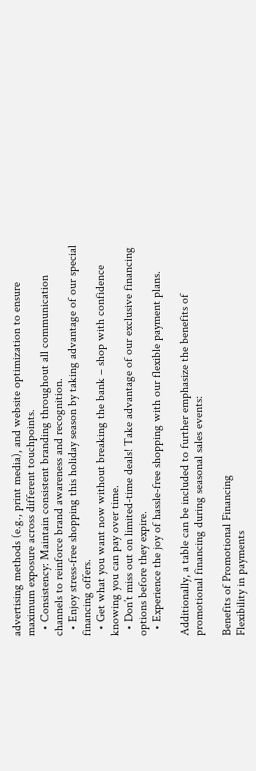advertising methods (e.g., print media), and website optimization to ensure maximum exposure across different touchpoints.
  • Consistency: Maintain consistent branding throughout all communication channels to reinforce brand awareness and recognition.
  • Enjoy stress-free shopping this holiday season by taking advantage of our special financing offers.
  • Get what you want now without breaking the bank – shop with confidence knowing you can pay over time.
  • Don’t miss out on limited-time deals! Take advantage of our exclusive financing options before they expire.
  • Experience the joy of hassle-free shopping with our flexible payment plans.

Additionally, a table can be included to further emphasize the benefits of promotional financing during seasonal sales events:

Benefits of Promotional Financing
Flexibility in payments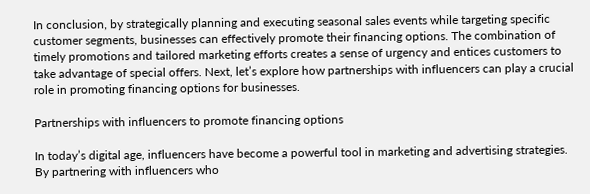In conclusion, by strategically planning and executing seasonal sales events while targeting specific customer segments, businesses can effectively promote their financing options. The combination of timely promotions and tailored marketing efforts creates a sense of urgency and entices customers to take advantage of special offers. Next, let’s explore how partnerships with influencers can play a crucial role in promoting financing options for businesses.

Partnerships with influencers to promote financing options

In today’s digital age, influencers have become a powerful tool in marketing and advertising strategies. By partnering with influencers who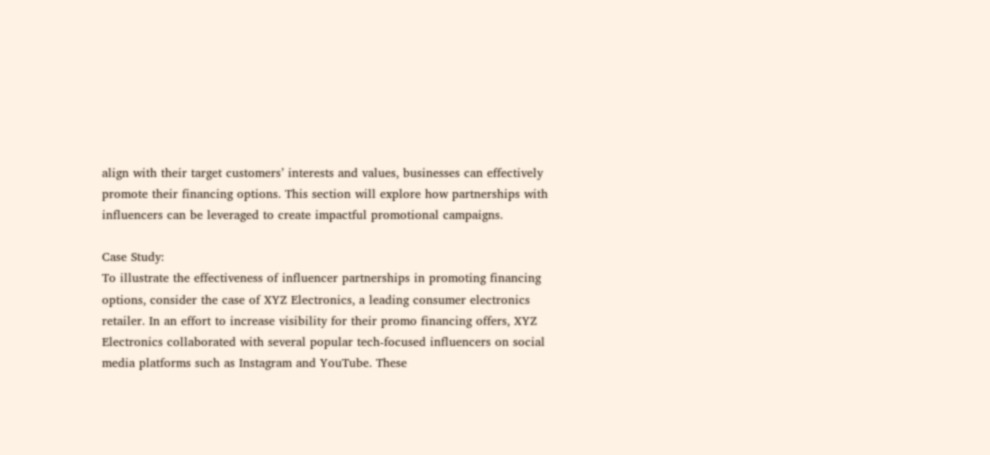align with their target customers’ interests and values, businesses can effectively promote their financing options. This section will explore how partnerships with influencers can be leveraged to create impactful promotional campaigns.

Case Study:
To illustrate the effectiveness of influencer partnerships in promoting financing options, consider the case of XYZ Electronics, a leading consumer electronics retailer. In an effort to increase visibility for their promo financing offers, XYZ Electronics collaborated with several popular tech-focused influencers on social media platforms such as Instagram and YouTube. These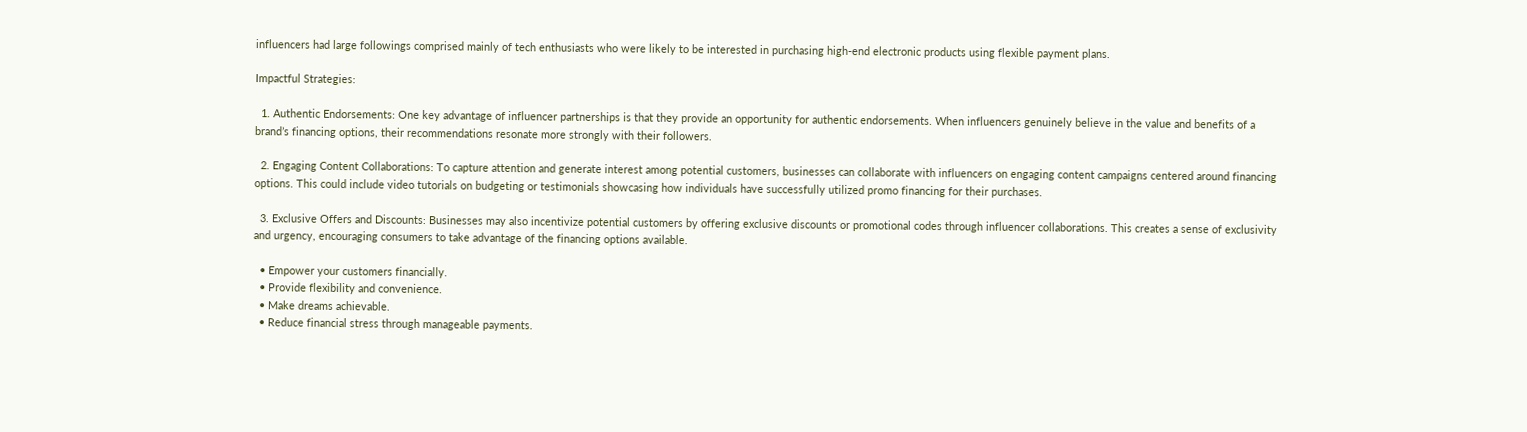influencers had large followings comprised mainly of tech enthusiasts who were likely to be interested in purchasing high-end electronic products using flexible payment plans.

Impactful Strategies:

  1. Authentic Endorsements: One key advantage of influencer partnerships is that they provide an opportunity for authentic endorsements. When influencers genuinely believe in the value and benefits of a brand’s financing options, their recommendations resonate more strongly with their followers.

  2. Engaging Content Collaborations: To capture attention and generate interest among potential customers, businesses can collaborate with influencers on engaging content campaigns centered around financing options. This could include video tutorials on budgeting or testimonials showcasing how individuals have successfully utilized promo financing for their purchases.

  3. Exclusive Offers and Discounts: Businesses may also incentivize potential customers by offering exclusive discounts or promotional codes through influencer collaborations. This creates a sense of exclusivity and urgency, encouraging consumers to take advantage of the financing options available.

  • Empower your customers financially.
  • Provide flexibility and convenience.
  • Make dreams achievable.
  • Reduce financial stress through manageable payments.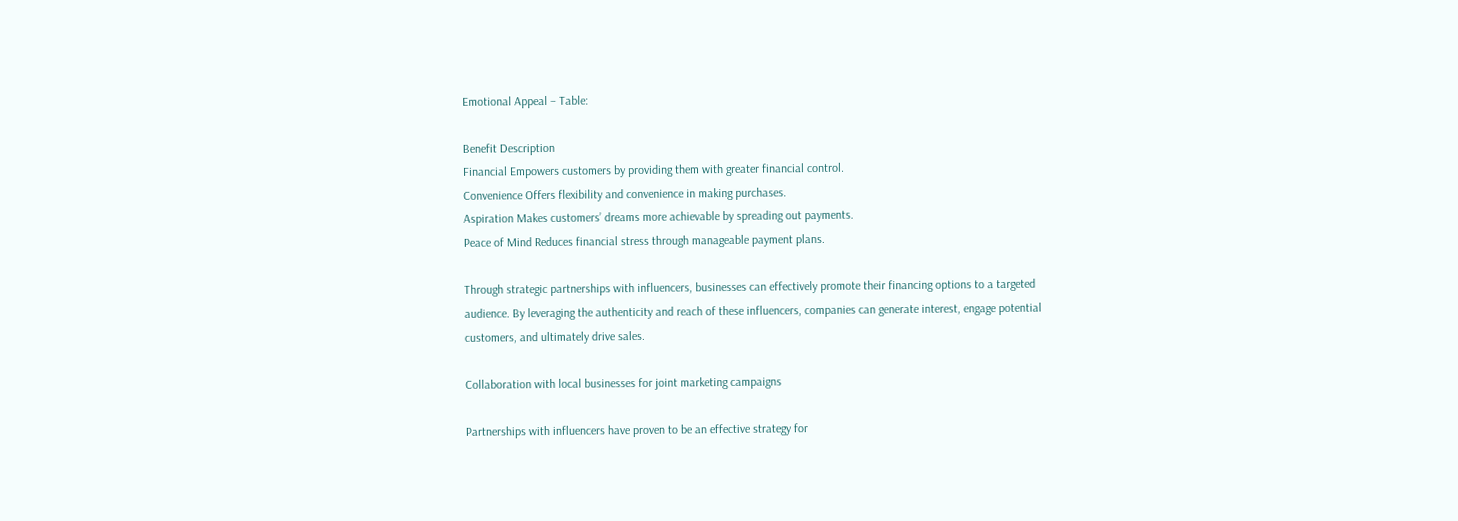Emotional Appeal – Table:

Benefit Description
Financial Empowers customers by providing them with greater financial control.
Convenience Offers flexibility and convenience in making purchases.
Aspiration Makes customers’ dreams more achievable by spreading out payments.
Peace of Mind Reduces financial stress through manageable payment plans.

Through strategic partnerships with influencers, businesses can effectively promote their financing options to a targeted audience. By leveraging the authenticity and reach of these influencers, companies can generate interest, engage potential customers, and ultimately drive sales.

Collaboration with local businesses for joint marketing campaigns

Partnerships with influencers have proven to be an effective strategy for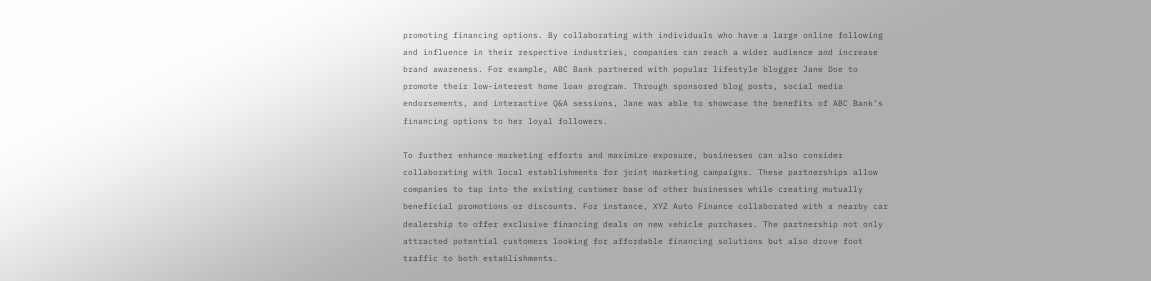promoting financing options. By collaborating with individuals who have a large online following and influence in their respective industries, companies can reach a wider audience and increase brand awareness. For example, ABC Bank partnered with popular lifestyle blogger Jane Doe to promote their low-interest home loan program. Through sponsored blog posts, social media endorsements, and interactive Q&A sessions, Jane was able to showcase the benefits of ABC Bank’s financing options to her loyal followers.

To further enhance marketing efforts and maximize exposure, businesses can also consider collaborating with local establishments for joint marketing campaigns. These partnerships allow companies to tap into the existing customer base of other businesses while creating mutually beneficial promotions or discounts. For instance, XYZ Auto Finance collaborated with a nearby car dealership to offer exclusive financing deals on new vehicle purchases. The partnership not only attracted potential customers looking for affordable financing solutions but also drove foot traffic to both establishments.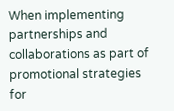When implementing partnerships and collaborations as part of promotional strategies for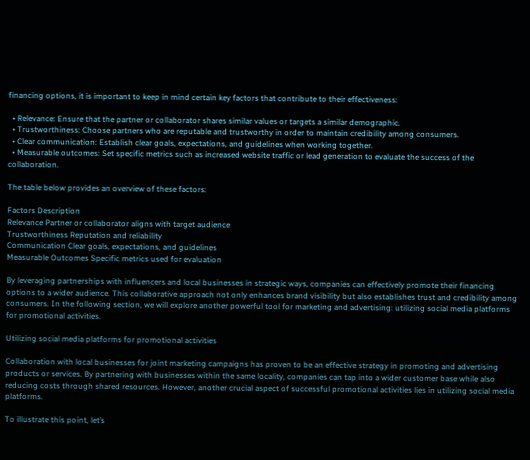financing options, it is important to keep in mind certain key factors that contribute to their effectiveness:

  • Relevance: Ensure that the partner or collaborator shares similar values or targets a similar demographic.
  • Trustworthiness: Choose partners who are reputable and trustworthy in order to maintain credibility among consumers.
  • Clear communication: Establish clear goals, expectations, and guidelines when working together.
  • Measurable outcomes: Set specific metrics such as increased website traffic or lead generation to evaluate the success of the collaboration.

The table below provides an overview of these factors:

Factors Description
Relevance Partner or collaborator aligns with target audience
Trustworthiness Reputation and reliability
Communication Clear goals, expectations, and guidelines
Measurable Outcomes Specific metrics used for evaluation

By leveraging partnerships with influencers and local businesses in strategic ways, companies can effectively promote their financing options to a wider audience. This collaborative approach not only enhances brand visibility but also establishes trust and credibility among consumers. In the following section, we will explore another powerful tool for marketing and advertising: utilizing social media platforms for promotional activities.

Utilizing social media platforms for promotional activities

Collaboration with local businesses for joint marketing campaigns has proven to be an effective strategy in promoting and advertising products or services. By partnering with businesses within the same locality, companies can tap into a wider customer base while also reducing costs through shared resources. However, another crucial aspect of successful promotional activities lies in utilizing social media platforms.

To illustrate this point, let’s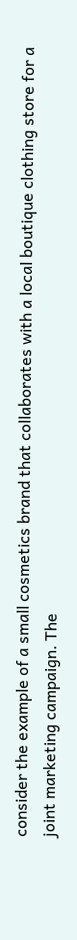consider the example of a small cosmetics brand that collaborates with a local boutique clothing store for a joint marketing campaign. The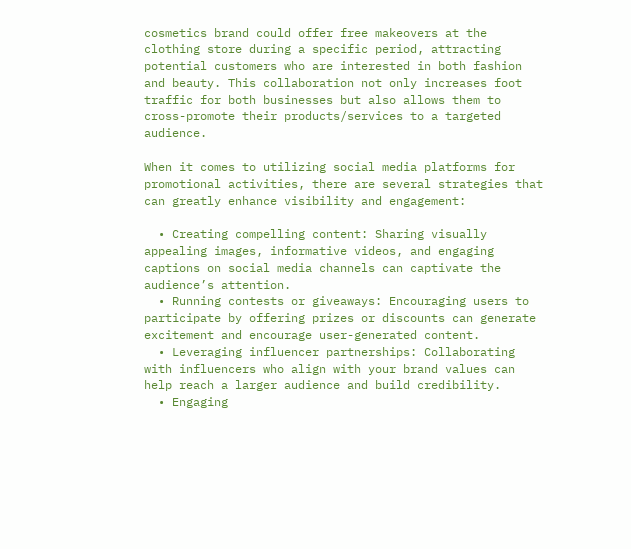cosmetics brand could offer free makeovers at the clothing store during a specific period, attracting potential customers who are interested in both fashion and beauty. This collaboration not only increases foot traffic for both businesses but also allows them to cross-promote their products/services to a targeted audience.

When it comes to utilizing social media platforms for promotional activities, there are several strategies that can greatly enhance visibility and engagement:

  • Creating compelling content: Sharing visually appealing images, informative videos, and engaging captions on social media channels can captivate the audience’s attention.
  • Running contests or giveaways: Encouraging users to participate by offering prizes or discounts can generate excitement and encourage user-generated content.
  • Leveraging influencer partnerships: Collaborating with influencers who align with your brand values can help reach a larger audience and build credibility.
  • Engaging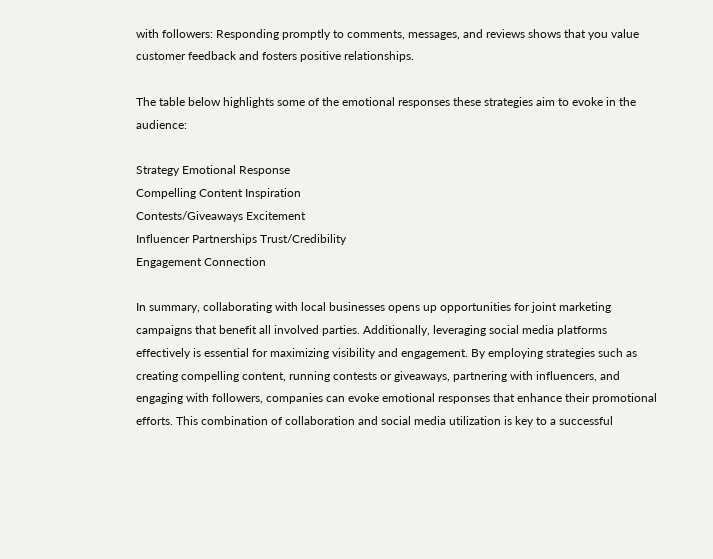with followers: Responding promptly to comments, messages, and reviews shows that you value customer feedback and fosters positive relationships.

The table below highlights some of the emotional responses these strategies aim to evoke in the audience:

Strategy Emotional Response
Compelling Content Inspiration
Contests/Giveaways Excitement
Influencer Partnerships Trust/Credibility
Engagement Connection

In summary, collaborating with local businesses opens up opportunities for joint marketing campaigns that benefit all involved parties. Additionally, leveraging social media platforms effectively is essential for maximizing visibility and engagement. By employing strategies such as creating compelling content, running contests or giveaways, partnering with influencers, and engaging with followers, companies can evoke emotional responses that enhance their promotional efforts. This combination of collaboration and social media utilization is key to a successful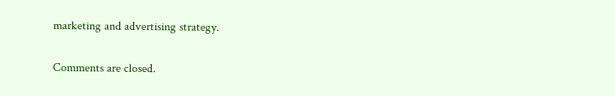marketing and advertising strategy.

Comments are closed.